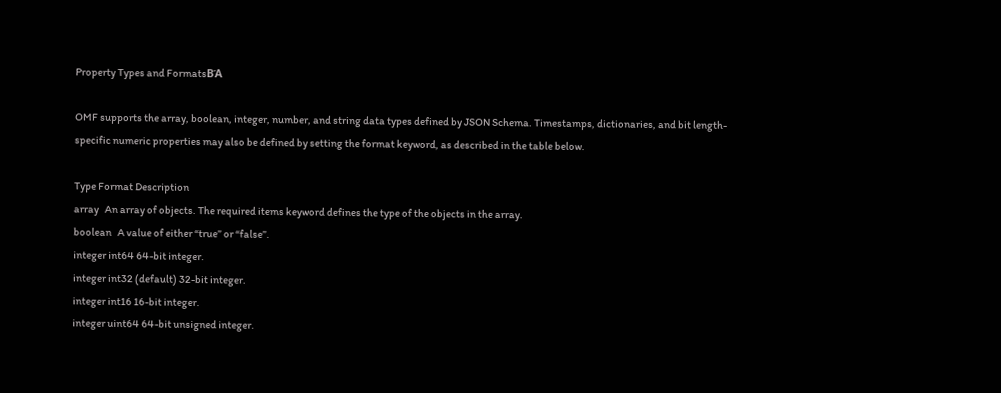Property Types and FormatsΒΆ

OMF supports the array, boolean, integer, number, and string data types defined by JSON Schema. Timestamps, dictionaries, and bit length-specific numeric properties may also be defined by setting the format keyword, as described in the table below.

Type Format Description
array   An array of objects. The required items keyword defines the type of the objects in the array.
boolean   A value of either “true” or “false”.
integer int64 64-bit integer.
integer int32 (default) 32-bit integer.
integer int16 16-bit integer.
integer uint64 64-bit unsigned integer.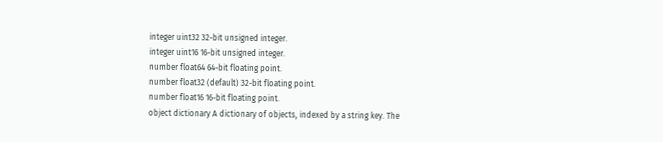integer uint32 32-bit unsigned integer.
integer uint16 16-bit unsigned integer.
number float64 64-bit floating point.
number float32 (default) 32-bit floating point.
number float16 16-bit floating point.
object dictionary A dictionary of objects, indexed by a string key. The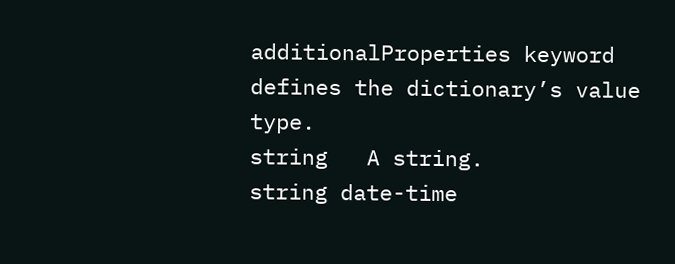additionalProperties keyword defines the dictionary’s value type.
string   A string.
string date-time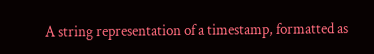A string representation of a timestamp, formatted as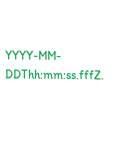YYYY-MM-DDThh:mm:ss.fffZ.